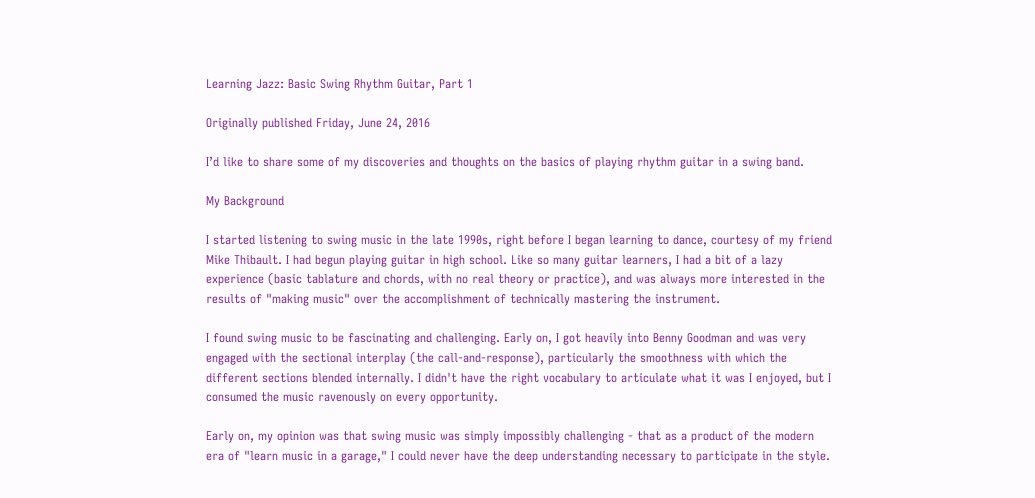Learning Jazz: Basic Swing Rhythm Guitar, Part 1

Originally published Friday, June 24, 2016

I’d like to share some of my discoveries and thoughts on the basics of playing rhythm guitar in a swing band.

My Background

I started listening to swing music in the late 1990s, right before I began learning to dance, courtesy of my friend Mike Thibault. I had begun playing guitar in high school. Like so many guitar learners, I had a bit of a lazy experience (basic tablature and chords, with no real theory or practice), and was always more interested in the results of "making music" over the accomplishment of technically mastering the instrument.

I found swing music to be fascinating and challenging. Early on, I got heavily into Benny Goodman and was very engaged with the sectional interplay (the call-and-response), particularly the smoothness with which the different sections blended internally. I didn't have the right vocabulary to articulate what it was I enjoyed, but I consumed the music ravenously on every opportunity.

Early on, my opinion was that swing music was simply impossibly challenging - that as a product of the modern era of "learn music in a garage," I could never have the deep understanding necessary to participate in the style.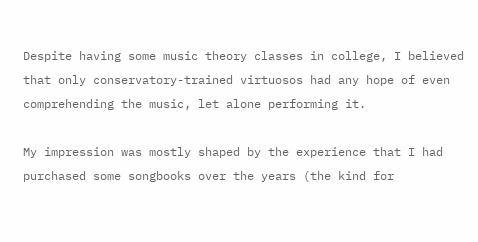Despite having some music theory classes in college, I believed that only conservatory-trained virtuosos had any hope of even comprehending the music, let alone performing it.

My impression was mostly shaped by the experience that I had purchased some songbooks over the years (the kind for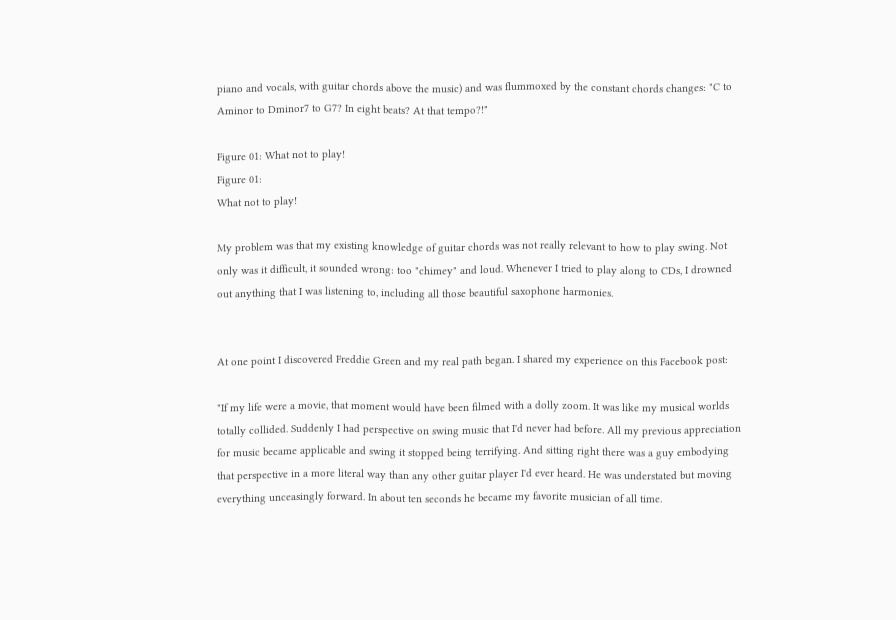piano and vocals, with guitar chords above the music) and was flummoxed by the constant chords changes: "C to Aminor to Dminor7 to G7? In eight beats? At that tempo?!"

Figure 01: What not to play!
Figure 01:
What not to play!

My problem was that my existing knowledge of guitar chords was not really relevant to how to play swing. Not only was it difficult, it sounded wrong: too "chimey" and loud. Whenever I tried to play along to CDs, I drowned out anything that I was listening to, including all those beautiful saxophone harmonies.


At one point I discovered Freddie Green and my real path began. I shared my experience on this Facebook post:

"If my life were a movie, that moment would have been filmed with a dolly zoom. It was like my musical worlds totally collided. Suddenly I had perspective on swing music that I'd never had before. All my previous appreciation for music became applicable and swing it stopped being terrifying. And sitting right there was a guy embodying that perspective in a more literal way than any other guitar player I'd ever heard. He was understated but moving everything unceasingly forward. In about ten seconds he became my favorite musician of all time.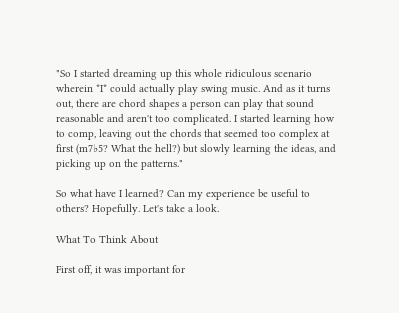"So I started dreaming up this whole ridiculous scenario wherein *I* could actually play swing music. And as it turns out, there are chord shapes a person can play that sound reasonable and aren't too complicated. I started learning how to comp, leaving out the chords that seemed too complex at first (m7♭5? What the hell?) but slowly learning the ideas, and picking up on the patterns."

So what have I learned? Can my experience be useful to others? Hopefully. Let's take a look.

What To Think About

First off, it was important for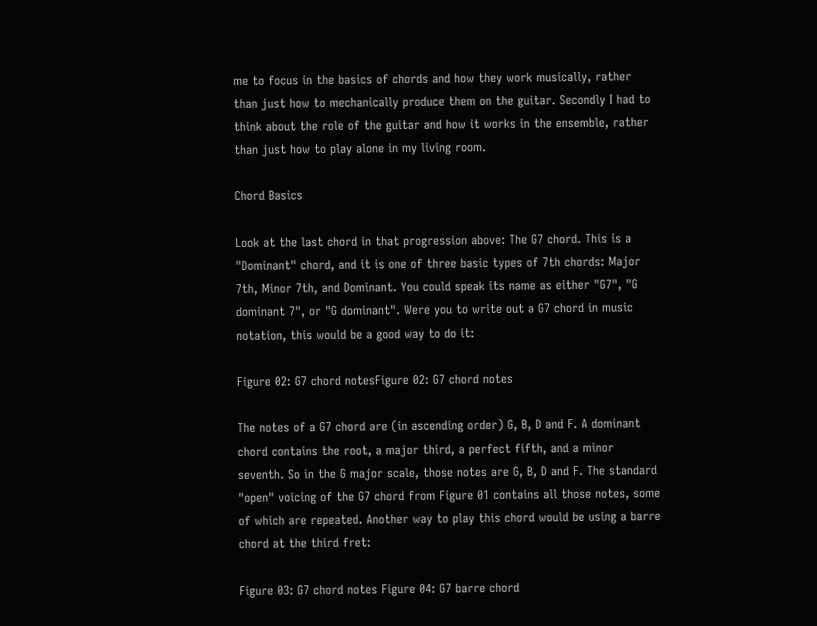me to focus in the basics of chords and how they work musically, rather than just how to mechanically produce them on the guitar. Secondly I had to think about the role of the guitar and how it works in the ensemble, rather than just how to play alone in my living room.

Chord Basics

Look at the last chord in that progression above: The G7 chord. This is a "Dominant" chord, and it is one of three basic types of 7th chords: Major 7th, Minor 7th, and Dominant. You could speak its name as either "G7", "G dominant 7", or "G dominant". Were you to write out a G7 chord in music notation, this would be a good way to do it:

Figure 02: G7 chord notesFigure 02: G7 chord notes

The notes of a G7 chord are (in ascending order) G, B, D and F. A dominant chord contains the root, a major third, a perfect fifth, and a minor seventh. So in the G major scale, those notes are G, B, D and F. The standard "open" voicing of the G7 chord from Figure 01 contains all those notes, some of which are repeated. Another way to play this chord would be using a barre chord at the third fret:

Figure 03: G7 chord notes Figure 04: G7 barre chord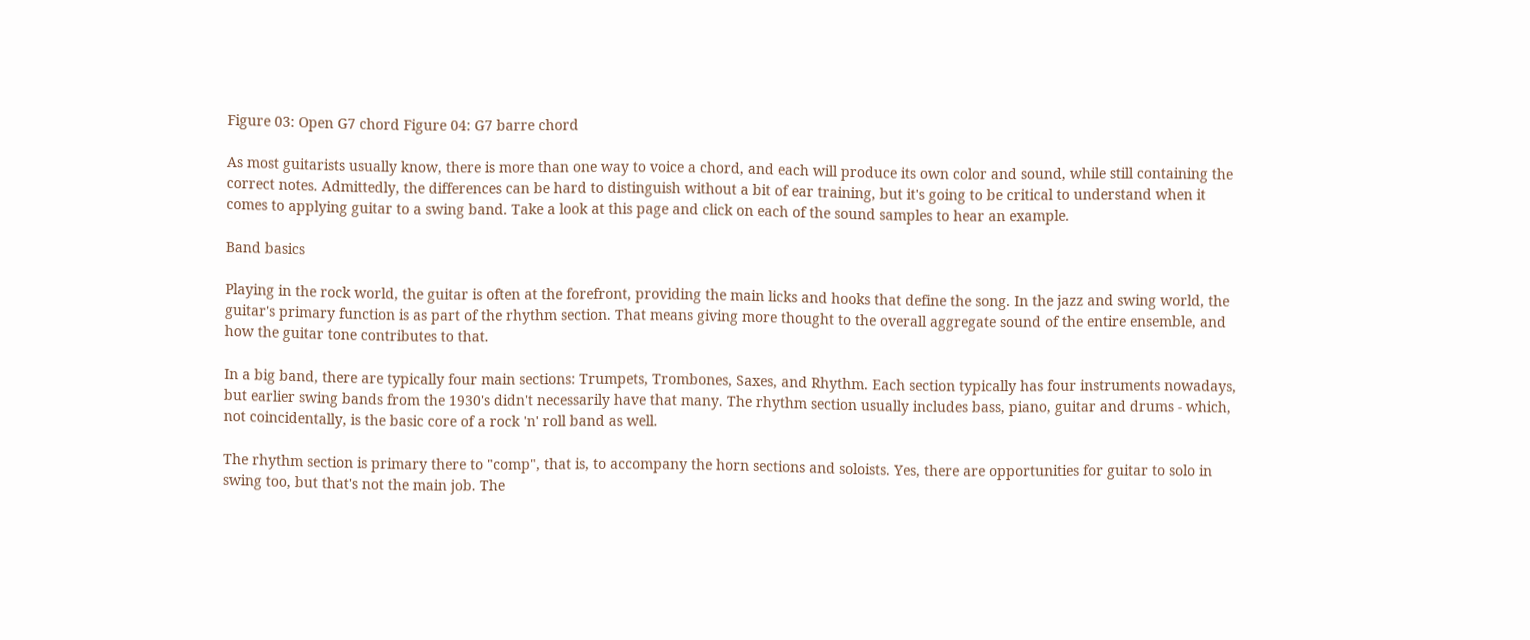Figure 03: Open G7 chord Figure 04: G7 barre chord

As most guitarists usually know, there is more than one way to voice a chord, and each will produce its own color and sound, while still containing the correct notes. Admittedly, the differences can be hard to distinguish without a bit of ear training, but it's going to be critical to understand when it comes to applying guitar to a swing band. Take a look at this page and click on each of the sound samples to hear an example.

Band basics

Playing in the rock world, the guitar is often at the forefront, providing the main licks and hooks that define the song. In the jazz and swing world, the guitar's primary function is as part of the rhythm section. That means giving more thought to the overall aggregate sound of the entire ensemble, and how the guitar tone contributes to that.

In a big band, there are typically four main sections: Trumpets, Trombones, Saxes, and Rhythm. Each section typically has four instruments nowadays, but earlier swing bands from the 1930's didn't necessarily have that many. The rhythm section usually includes bass, piano, guitar and drums - which, not coincidentally, is the basic core of a rock 'n' roll band as well.

The rhythm section is primary there to "comp", that is, to accompany the horn sections and soloists. Yes, there are opportunities for guitar to solo in swing too, but that's not the main job. The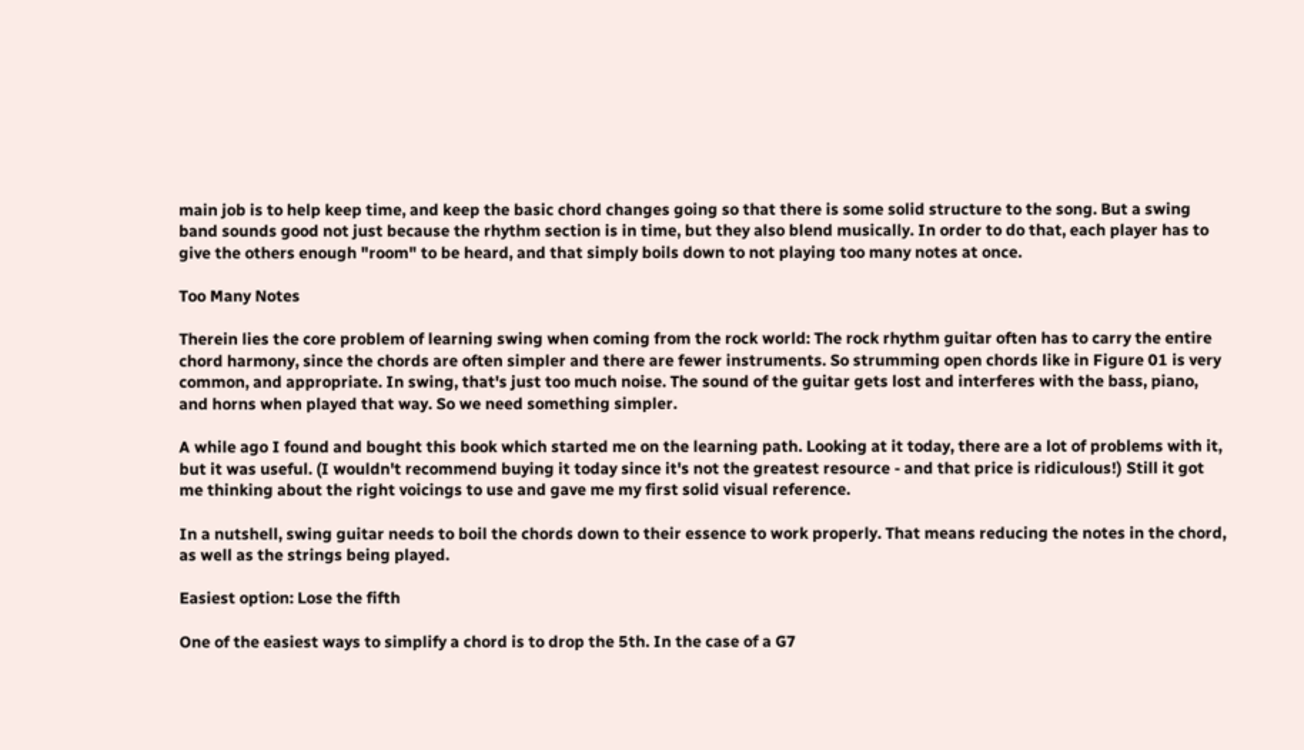main job is to help keep time, and keep the basic chord changes going so that there is some solid structure to the song. But a swing band sounds good not just because the rhythm section is in time, but they also blend musically. In order to do that, each player has to give the others enough "room" to be heard, and that simply boils down to not playing too many notes at once.

Too Many Notes

Therein lies the core problem of learning swing when coming from the rock world: The rock rhythm guitar often has to carry the entire chord harmony, since the chords are often simpler and there are fewer instruments. So strumming open chords like in Figure 01 is very common, and appropriate. In swing, that's just too much noise. The sound of the guitar gets lost and interferes with the bass, piano, and horns when played that way. So we need something simpler.

A while ago I found and bought this book which started me on the learning path. Looking at it today, there are a lot of problems with it, but it was useful. (I wouldn't recommend buying it today since it's not the greatest resource - and that price is ridiculous!) Still it got me thinking about the right voicings to use and gave me my first solid visual reference.

In a nutshell, swing guitar needs to boil the chords down to their essence to work properly. That means reducing the notes in the chord, as well as the strings being played.

Easiest option: Lose the fifth

One of the easiest ways to simplify a chord is to drop the 5th. In the case of a G7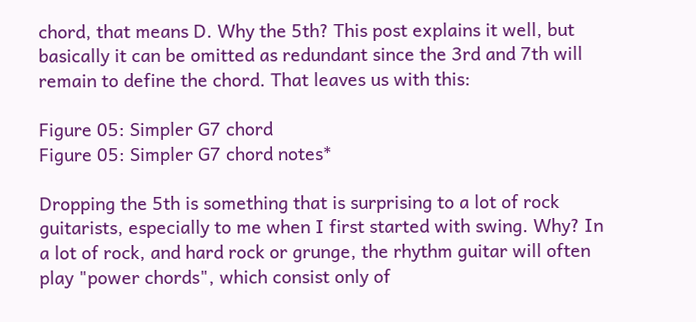chord, that means D. Why the 5th? This post explains it well, but basically it can be omitted as redundant since the 3rd and 7th will remain to define the chord. That leaves us with this:

Figure 05: Simpler G7 chord
Figure 05: Simpler G7 chord notes*

Dropping the 5th is something that is surprising to a lot of rock guitarists, especially to me when I first started with swing. Why? In a lot of rock, and hard rock or grunge, the rhythm guitar will often play "power chords", which consist only of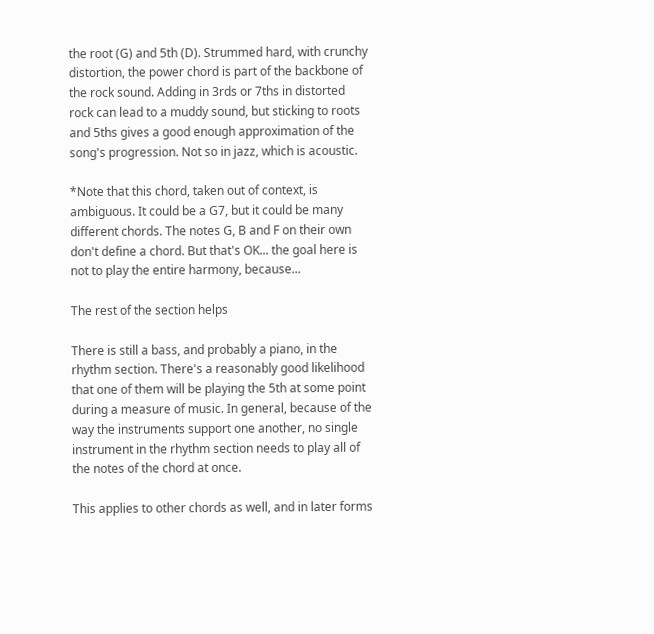the root (G) and 5th (D). Strummed hard, with crunchy distortion, the power chord is part of the backbone of the rock sound. Adding in 3rds or 7ths in distorted rock can lead to a muddy sound, but sticking to roots and 5ths gives a good enough approximation of the song's progression. Not so in jazz, which is acoustic.

*Note that this chord, taken out of context, is ambiguous. It could be a G7, but it could be many different chords. The notes G, B and F on their own don't define a chord. But that's OK... the goal here is not to play the entire harmony, because...

The rest of the section helps

There is still a bass, and probably a piano, in the rhythm section. There's a reasonably good likelihood that one of them will be playing the 5th at some point during a measure of music. In general, because of the way the instruments support one another, no single instrument in the rhythm section needs to play all of the notes of the chord at once.

This applies to other chords as well, and in later forms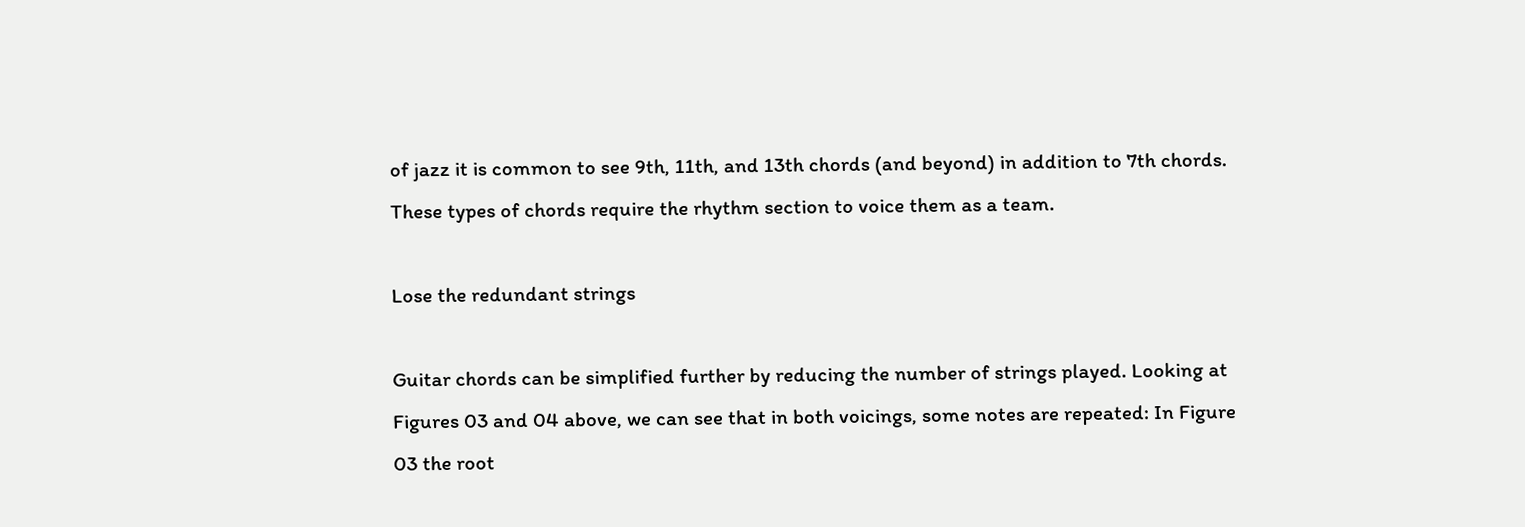of jazz it is common to see 9th, 11th, and 13th chords (and beyond) in addition to 7th chords. These types of chords require the rhythm section to voice them as a team.

Lose the redundant strings

Guitar chords can be simplified further by reducing the number of strings played. Looking at Figures 03 and 04 above, we can see that in both voicings, some notes are repeated: In Figure 03 the root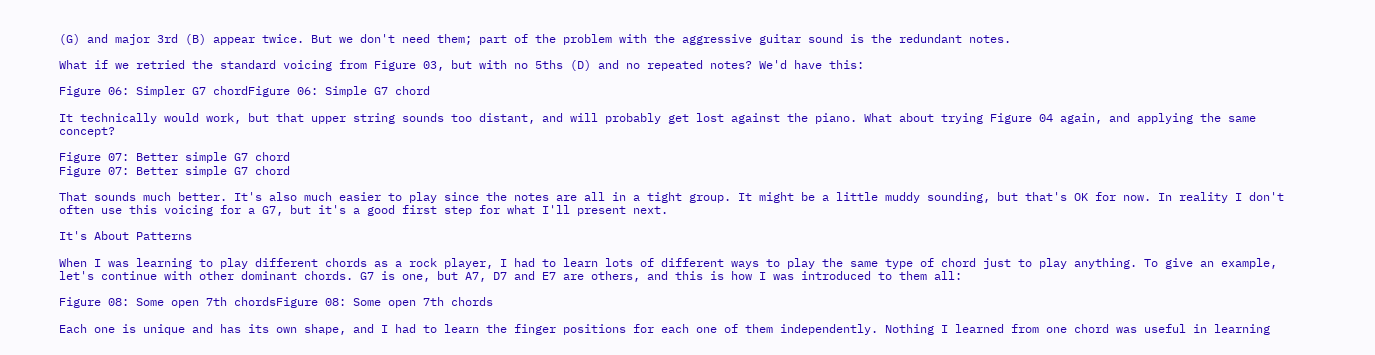(G) and major 3rd (B) appear twice. But we don't need them; part of the problem with the aggressive guitar sound is the redundant notes.

What if we retried the standard voicing from Figure 03, but with no 5ths (D) and no repeated notes? We'd have this:

Figure 06: Simpler G7 chordFigure 06: Simple G7 chord

It technically would work, but that upper string sounds too distant, and will probably get lost against the piano. What about trying Figure 04 again, and applying the same concept?

Figure 07: Better simple G7 chord
Figure 07: Better simple G7 chord

That sounds much better. It's also much easier to play since the notes are all in a tight group. It might be a little muddy sounding, but that's OK for now. In reality I don't often use this voicing for a G7, but it's a good first step for what I'll present next.

It's About Patterns

When I was learning to play different chords as a rock player, I had to learn lots of different ways to play the same type of chord just to play anything. To give an example, let's continue with other dominant chords. G7 is one, but A7, D7 and E7 are others, and this is how I was introduced to them all:

Figure 08: Some open 7th chordsFigure 08: Some open 7th chords

Each one is unique and has its own shape, and I had to learn the finger positions for each one of them independently. Nothing I learned from one chord was useful in learning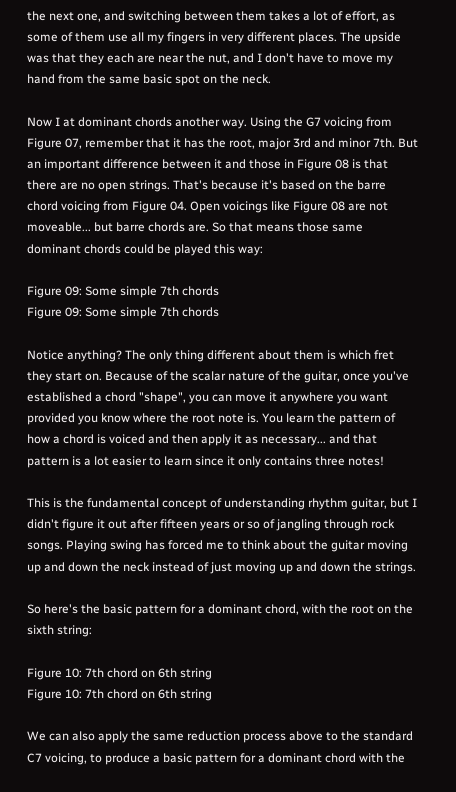the next one, and switching between them takes a lot of effort, as some of them use all my fingers in very different places. The upside was that they each are near the nut, and I don't have to move my hand from the same basic spot on the neck.

Now I at dominant chords another way. Using the G7 voicing from Figure 07, remember that it has the root, major 3rd and minor 7th. But an important difference between it and those in Figure 08 is that there are no open strings. That's because it's based on the barre chord voicing from Figure 04. Open voicings like Figure 08 are not moveable... but barre chords are. So that means those same dominant chords could be played this way:

Figure 09: Some simple 7th chords
Figure 09: Some simple 7th chords

Notice anything? The only thing different about them is which fret they start on. Because of the scalar nature of the guitar, once you've established a chord "shape", you can move it anywhere you want provided you know where the root note is. You learn the pattern of how a chord is voiced and then apply it as necessary... and that pattern is a lot easier to learn since it only contains three notes!

This is the fundamental concept of understanding rhythm guitar, but I didn't figure it out after fifteen years or so of jangling through rock songs. Playing swing has forced me to think about the guitar moving up and down the neck instead of just moving up and down the strings.

So here's the basic pattern for a dominant chord, with the root on the sixth string:

Figure 10: 7th chord on 6th string
Figure 10: 7th chord on 6th string

We can also apply the same reduction process above to the standard C7 voicing, to produce a basic pattern for a dominant chord with the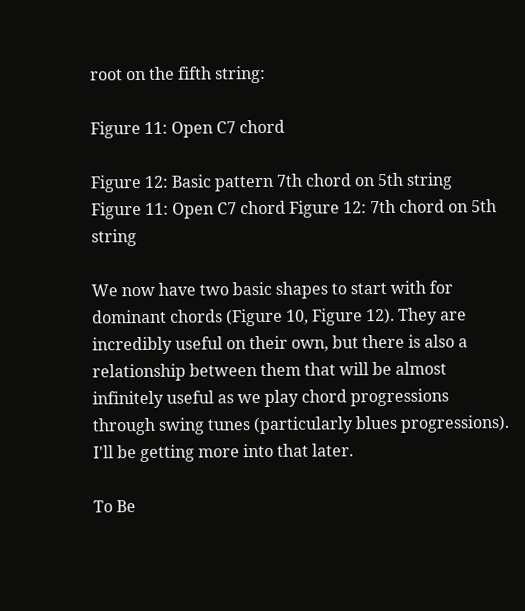root on the fifth string:

Figure 11: Open C7 chord

Figure 12: Basic pattern 7th chord on 5th string
Figure 11: Open C7 chord Figure 12: 7th chord on 5th string

We now have two basic shapes to start with for dominant chords (Figure 10, Figure 12). They are incredibly useful on their own, but there is also a relationship between them that will be almost infinitely useful as we play chord progressions through swing tunes (particularly blues progressions). I'll be getting more into that later.

To Be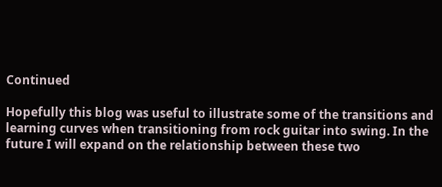Continued

Hopefully this blog was useful to illustrate some of the transitions and learning curves when transitioning from rock guitar into swing. In the future I will expand on the relationship between these two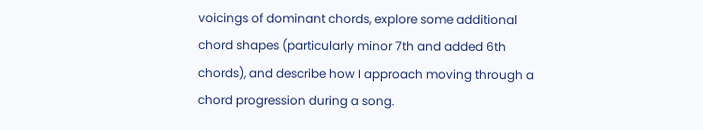voicings of dominant chords, explore some additional chord shapes (particularly minor 7th and added 6th chords), and describe how I approach moving through a chord progression during a song.